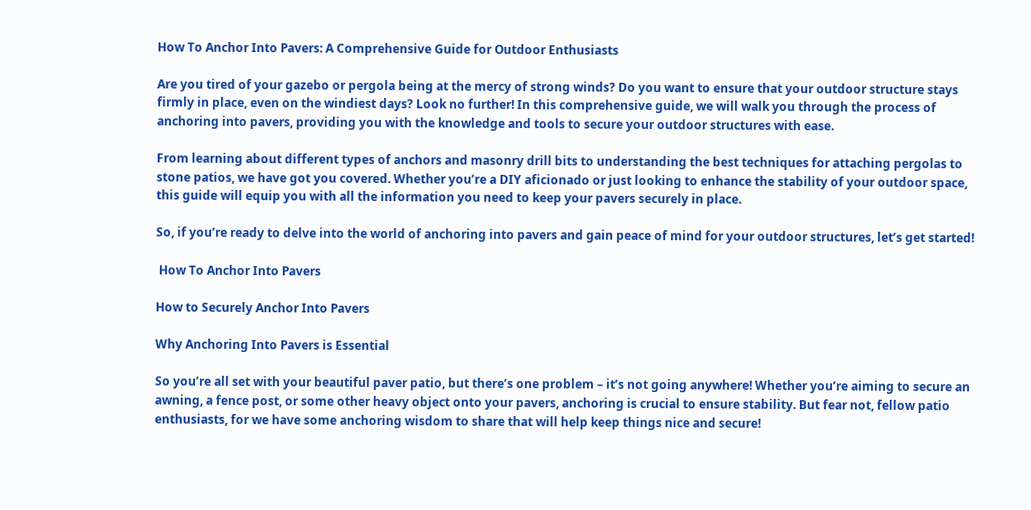How To Anchor Into Pavers: A Comprehensive Guide for Outdoor Enthusiasts

Are you tired of your gazebo or pergola being at the mercy of strong winds? Do you want to ensure that your outdoor structure stays firmly in place, even on the windiest days? Look no further! In this comprehensive guide, we will walk you through the process of anchoring into pavers, providing you with the knowledge and tools to secure your outdoor structures with ease.

From learning about different types of anchors and masonry drill bits to understanding the best techniques for attaching pergolas to stone patios, we have got you covered. Whether you’re a DIY aficionado or just looking to enhance the stability of your outdoor space, this guide will equip you with all the information you need to keep your pavers securely in place.

So, if you’re ready to delve into the world of anchoring into pavers and gain peace of mind for your outdoor structures, let’s get started!

 How To Anchor Into Pavers

How to Securely Anchor Into Pavers

Why Anchoring Into Pavers is Essential

So you’re all set with your beautiful paver patio, but there’s one problem – it’s not going anywhere! Whether you’re aiming to secure an awning, a fence post, or some other heavy object onto your pavers, anchoring is crucial to ensure stability. But fear not, fellow patio enthusiasts, for we have some anchoring wisdom to share that will help keep things nice and secure!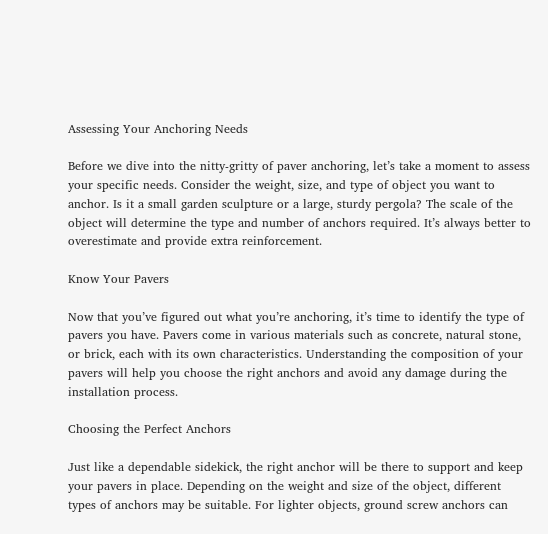Assessing Your Anchoring Needs

Before we dive into the nitty-gritty of paver anchoring, let’s take a moment to assess your specific needs. Consider the weight, size, and type of object you want to anchor. Is it a small garden sculpture or a large, sturdy pergola? The scale of the object will determine the type and number of anchors required. It’s always better to overestimate and provide extra reinforcement.

Know Your Pavers

Now that you’ve figured out what you’re anchoring, it’s time to identify the type of pavers you have. Pavers come in various materials such as concrete, natural stone, or brick, each with its own characteristics. Understanding the composition of your pavers will help you choose the right anchors and avoid any damage during the installation process.

Choosing the Perfect Anchors

Just like a dependable sidekick, the right anchor will be there to support and keep your pavers in place. Depending on the weight and size of the object, different types of anchors may be suitable. For lighter objects, ground screw anchors can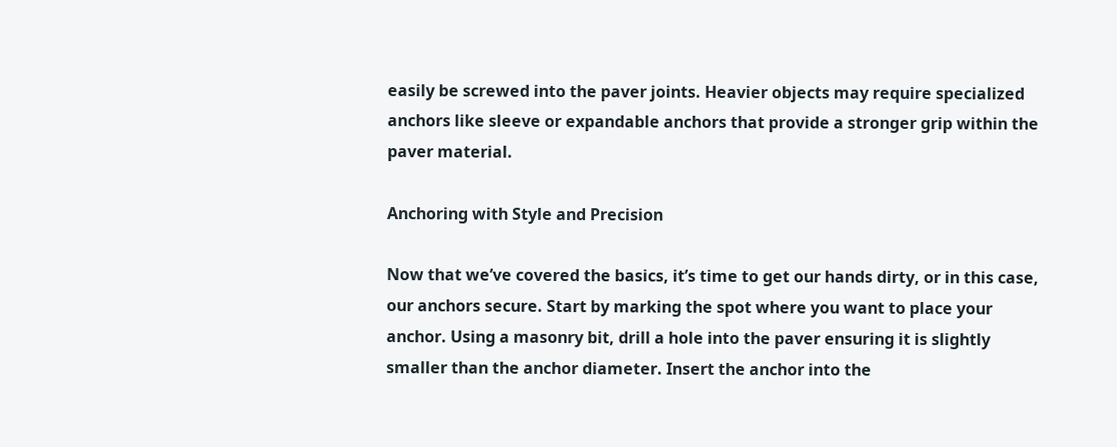easily be screwed into the paver joints. Heavier objects may require specialized anchors like sleeve or expandable anchors that provide a stronger grip within the paver material.

Anchoring with Style and Precision

Now that we’ve covered the basics, it’s time to get our hands dirty, or in this case, our anchors secure. Start by marking the spot where you want to place your anchor. Using a masonry bit, drill a hole into the paver ensuring it is slightly smaller than the anchor diameter. Insert the anchor into the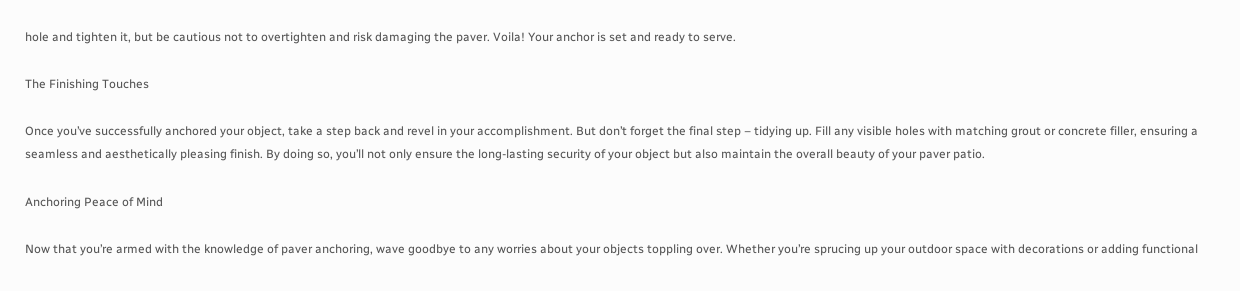hole and tighten it, but be cautious not to overtighten and risk damaging the paver. Voila! Your anchor is set and ready to serve.

The Finishing Touches

Once you’ve successfully anchored your object, take a step back and revel in your accomplishment. But don’t forget the final step – tidying up. Fill any visible holes with matching grout or concrete filler, ensuring a seamless and aesthetically pleasing finish. By doing so, you’ll not only ensure the long-lasting security of your object but also maintain the overall beauty of your paver patio.

Anchoring Peace of Mind

Now that you’re armed with the knowledge of paver anchoring, wave goodbye to any worries about your objects toppling over. Whether you’re sprucing up your outdoor space with decorations or adding functional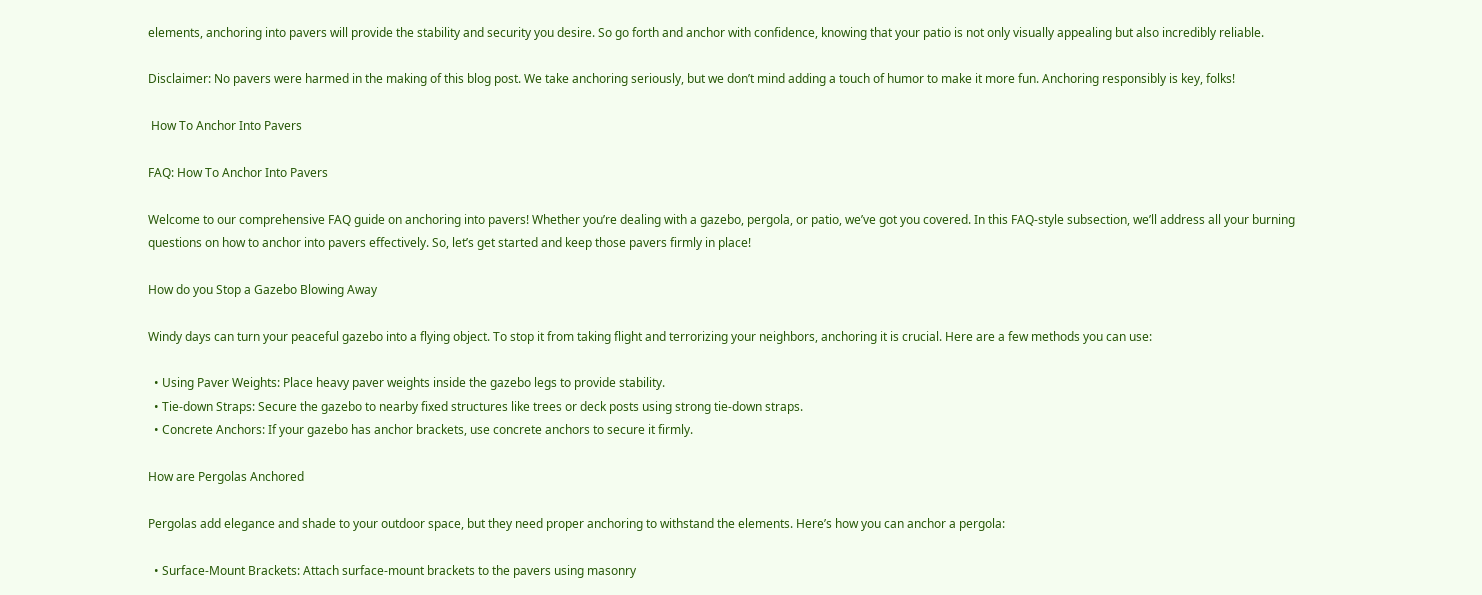elements, anchoring into pavers will provide the stability and security you desire. So go forth and anchor with confidence, knowing that your patio is not only visually appealing but also incredibly reliable.

Disclaimer: No pavers were harmed in the making of this blog post. We take anchoring seriously, but we don’t mind adding a touch of humor to make it more fun. Anchoring responsibly is key, folks!

 How To Anchor Into Pavers

FAQ: How To Anchor Into Pavers

Welcome to our comprehensive FAQ guide on anchoring into pavers! Whether you’re dealing with a gazebo, pergola, or patio, we’ve got you covered. In this FAQ-style subsection, we’ll address all your burning questions on how to anchor into pavers effectively. So, let’s get started and keep those pavers firmly in place!

How do you Stop a Gazebo Blowing Away

Windy days can turn your peaceful gazebo into a flying object. To stop it from taking flight and terrorizing your neighbors, anchoring it is crucial. Here are a few methods you can use:

  • Using Paver Weights: Place heavy paver weights inside the gazebo legs to provide stability.
  • Tie-down Straps: Secure the gazebo to nearby fixed structures like trees or deck posts using strong tie-down straps.
  • Concrete Anchors: If your gazebo has anchor brackets, use concrete anchors to secure it firmly.

How are Pergolas Anchored

Pergolas add elegance and shade to your outdoor space, but they need proper anchoring to withstand the elements. Here’s how you can anchor a pergola:

  • Surface-Mount Brackets: Attach surface-mount brackets to the pavers using masonry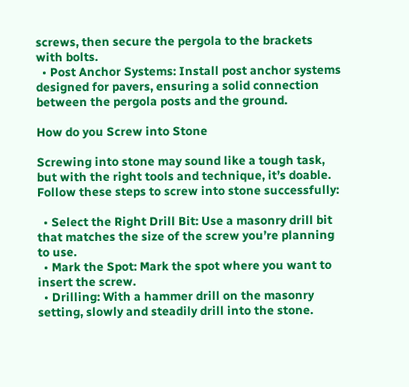screws, then secure the pergola to the brackets with bolts.
  • Post Anchor Systems: Install post anchor systems designed for pavers, ensuring a solid connection between the pergola posts and the ground.

How do you Screw into Stone

Screwing into stone may sound like a tough task, but with the right tools and technique, it’s doable. Follow these steps to screw into stone successfully:

  • Select the Right Drill Bit: Use a masonry drill bit that matches the size of the screw you’re planning to use.
  • Mark the Spot: Mark the spot where you want to insert the screw.
  • Drilling: With a hammer drill on the masonry setting, slowly and steadily drill into the stone.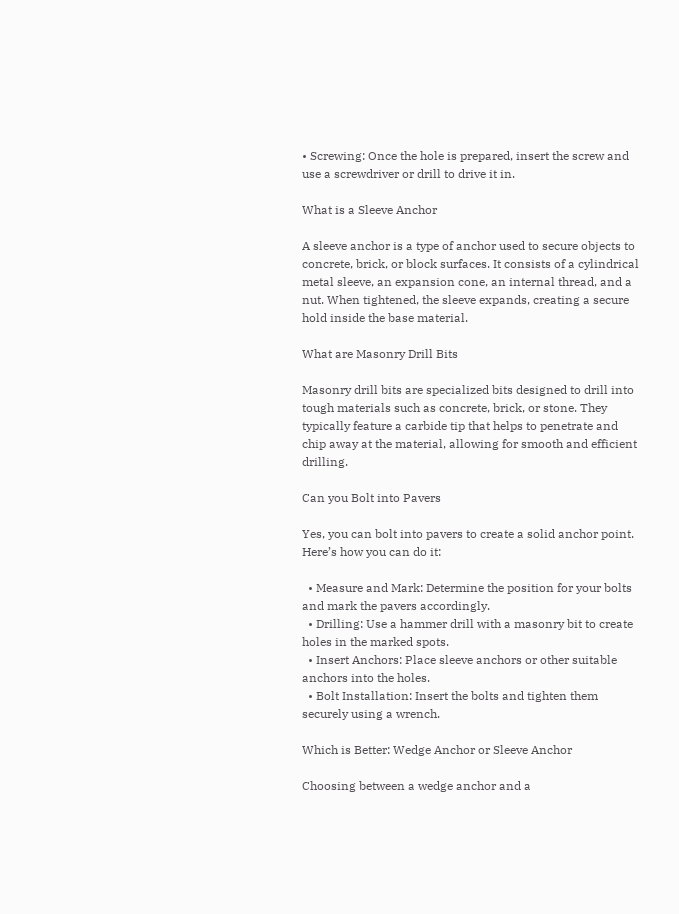• Screwing: Once the hole is prepared, insert the screw and use a screwdriver or drill to drive it in.

What is a Sleeve Anchor

A sleeve anchor is a type of anchor used to secure objects to concrete, brick, or block surfaces. It consists of a cylindrical metal sleeve, an expansion cone, an internal thread, and a nut. When tightened, the sleeve expands, creating a secure hold inside the base material.

What are Masonry Drill Bits

Masonry drill bits are specialized bits designed to drill into tough materials such as concrete, brick, or stone. They typically feature a carbide tip that helps to penetrate and chip away at the material, allowing for smooth and efficient drilling.

Can you Bolt into Pavers

Yes, you can bolt into pavers to create a solid anchor point. Here’s how you can do it:

  • Measure and Mark: Determine the position for your bolts and mark the pavers accordingly.
  • Drilling: Use a hammer drill with a masonry bit to create holes in the marked spots.
  • Insert Anchors: Place sleeve anchors or other suitable anchors into the holes.
  • Bolt Installation: Insert the bolts and tighten them securely using a wrench.

Which is Better: Wedge Anchor or Sleeve Anchor

Choosing between a wedge anchor and a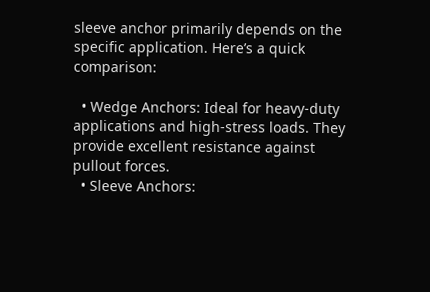sleeve anchor primarily depends on the specific application. Here’s a quick comparison:

  • Wedge Anchors: Ideal for heavy-duty applications and high-stress loads. They provide excellent resistance against pullout forces.
  • Sleeve Anchors: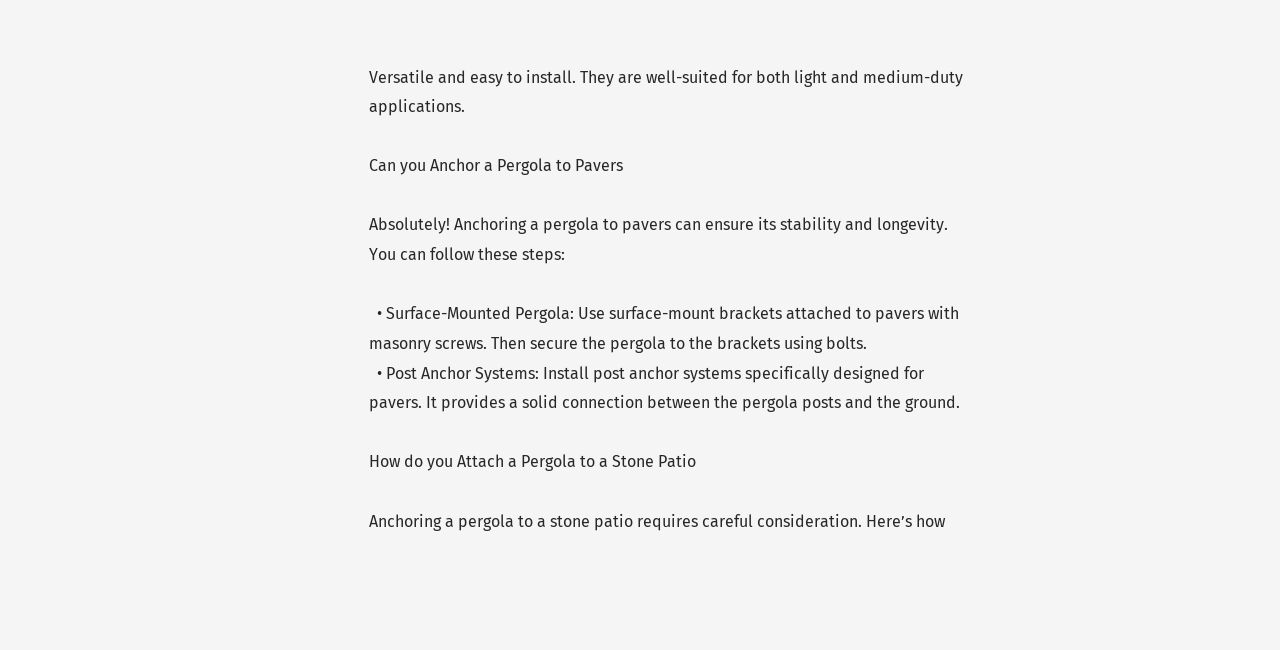Versatile and easy to install. They are well-suited for both light and medium-duty applications.

Can you Anchor a Pergola to Pavers

Absolutely! Anchoring a pergola to pavers can ensure its stability and longevity. You can follow these steps:

  • Surface-Mounted Pergola: Use surface-mount brackets attached to pavers with masonry screws. Then secure the pergola to the brackets using bolts.
  • Post Anchor Systems: Install post anchor systems specifically designed for pavers. It provides a solid connection between the pergola posts and the ground.

How do you Attach a Pergola to a Stone Patio

Anchoring a pergola to a stone patio requires careful consideration. Here’s how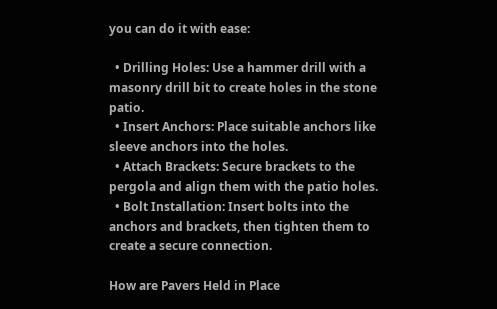you can do it with ease:

  • Drilling Holes: Use a hammer drill with a masonry drill bit to create holes in the stone patio.
  • Insert Anchors: Place suitable anchors like sleeve anchors into the holes.
  • Attach Brackets: Secure brackets to the pergola and align them with the patio holes.
  • Bolt Installation: Insert bolts into the anchors and brackets, then tighten them to create a secure connection.

How are Pavers Held in Place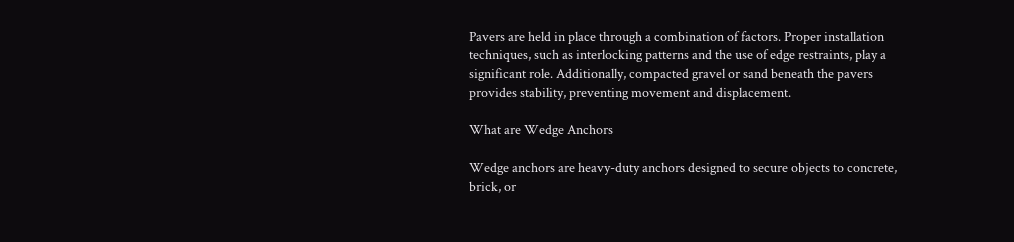Pavers are held in place through a combination of factors. Proper installation techniques, such as interlocking patterns and the use of edge restraints, play a significant role. Additionally, compacted gravel or sand beneath the pavers provides stability, preventing movement and displacement.

What are Wedge Anchors

Wedge anchors are heavy-duty anchors designed to secure objects to concrete, brick, or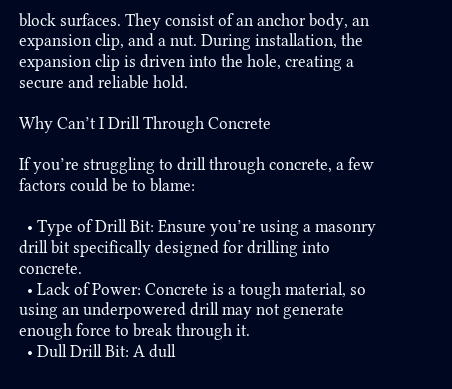block surfaces. They consist of an anchor body, an expansion clip, and a nut. During installation, the expansion clip is driven into the hole, creating a secure and reliable hold.

Why Can’t I Drill Through Concrete

If you’re struggling to drill through concrete, a few factors could be to blame:

  • Type of Drill Bit: Ensure you’re using a masonry drill bit specifically designed for drilling into concrete.
  • Lack of Power: Concrete is a tough material, so using an underpowered drill may not generate enough force to break through it.
  • Dull Drill Bit: A dull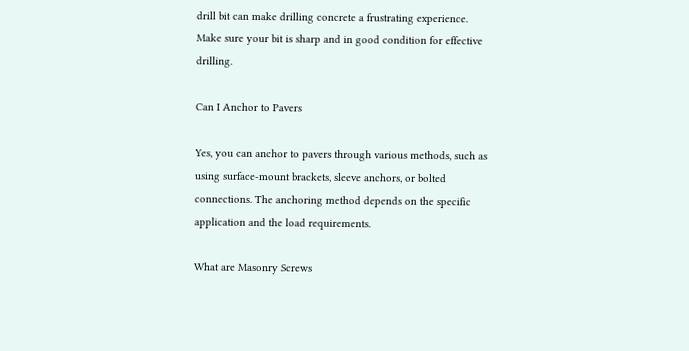drill bit can make drilling concrete a frustrating experience. Make sure your bit is sharp and in good condition for effective drilling.

Can I Anchor to Pavers

Yes, you can anchor to pavers through various methods, such as using surface-mount brackets, sleeve anchors, or bolted connections. The anchoring method depends on the specific application and the load requirements.

What are Masonry Screws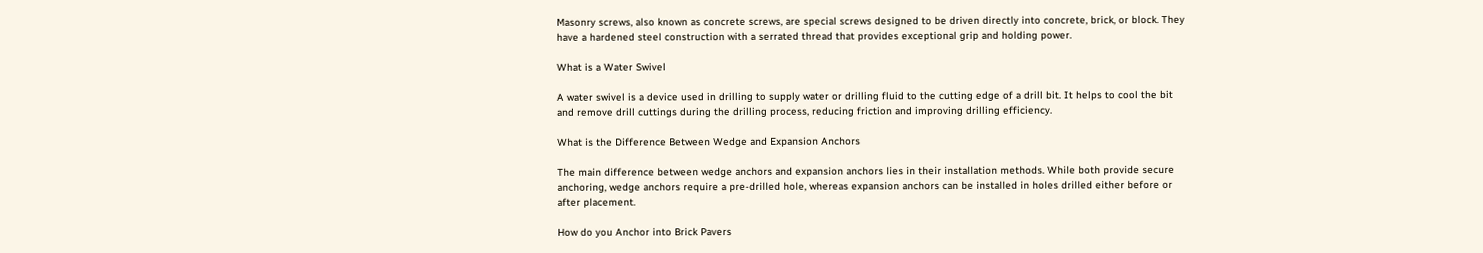Masonry screws, also known as concrete screws, are special screws designed to be driven directly into concrete, brick, or block. They have a hardened steel construction with a serrated thread that provides exceptional grip and holding power.

What is a Water Swivel

A water swivel is a device used in drilling to supply water or drilling fluid to the cutting edge of a drill bit. It helps to cool the bit and remove drill cuttings during the drilling process, reducing friction and improving drilling efficiency.

What is the Difference Between Wedge and Expansion Anchors

The main difference between wedge anchors and expansion anchors lies in their installation methods. While both provide secure anchoring, wedge anchors require a pre-drilled hole, whereas expansion anchors can be installed in holes drilled either before or after placement.

How do you Anchor into Brick Pavers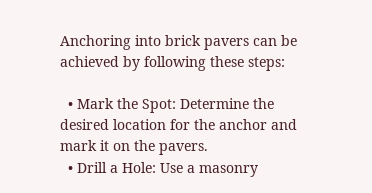Anchoring into brick pavers can be achieved by following these steps:

  • Mark the Spot: Determine the desired location for the anchor and mark it on the pavers.
  • Drill a Hole: Use a masonry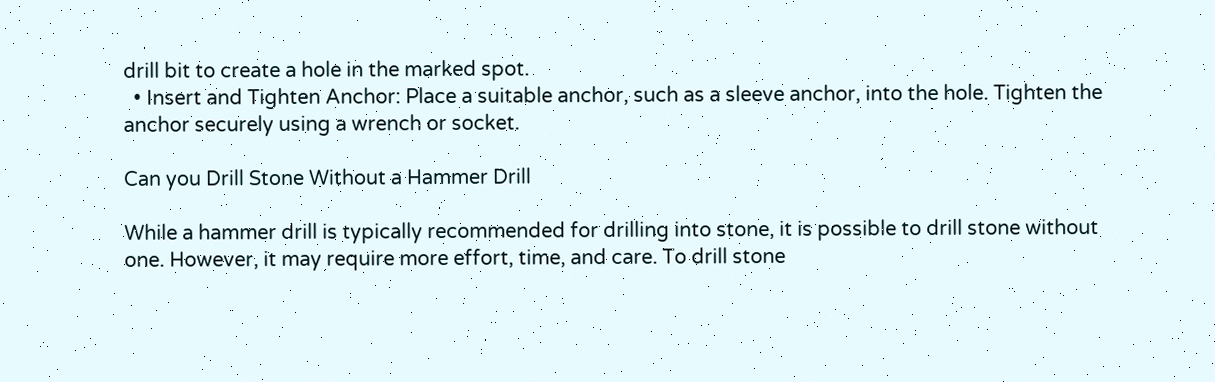drill bit to create a hole in the marked spot.
  • Insert and Tighten Anchor: Place a suitable anchor, such as a sleeve anchor, into the hole. Tighten the anchor securely using a wrench or socket.

Can you Drill Stone Without a Hammer Drill

While a hammer drill is typically recommended for drilling into stone, it is possible to drill stone without one. However, it may require more effort, time, and care. To drill stone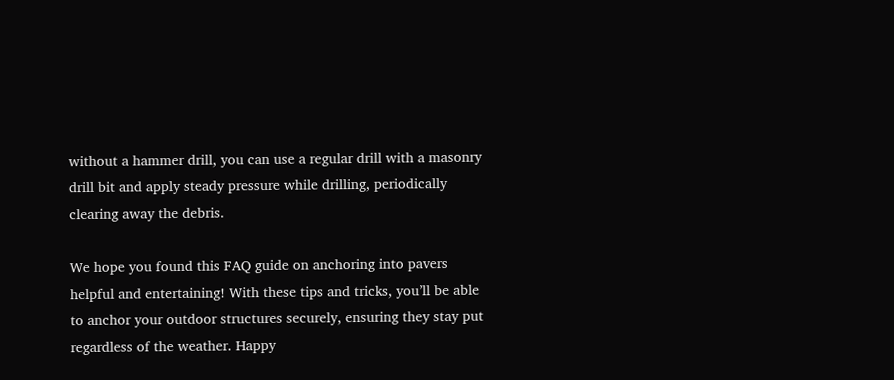without a hammer drill, you can use a regular drill with a masonry drill bit and apply steady pressure while drilling, periodically clearing away the debris.

We hope you found this FAQ guide on anchoring into pavers helpful and entertaining! With these tips and tricks, you’ll be able to anchor your outdoor structures securely, ensuring they stay put regardless of the weather. Happy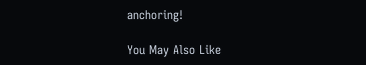anchoring!

You May Also Like